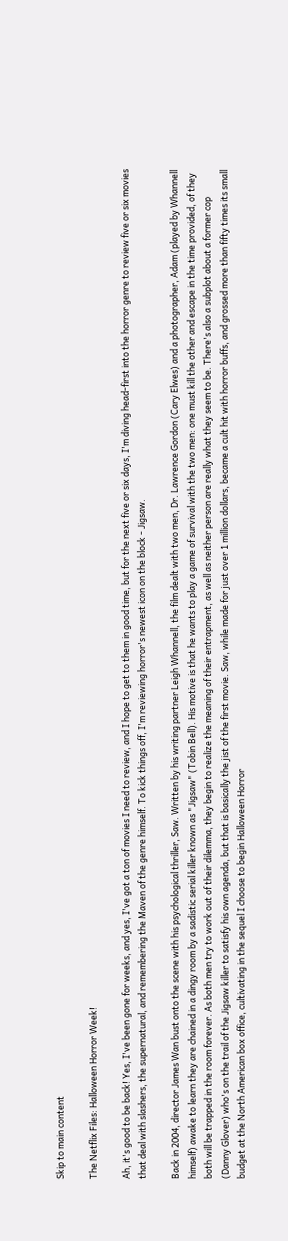Skip to main content

The Netflix Files: Halloween Horror Week!

Ah, it's good to be back! Yes, I've been gone for weeks, and yes, I've got a ton of movies I need to review, and I hope to get to them in good time, but for the next five or six days, I'm diving head-first into the horror genre to review five or six movies that deal with slashers, the supernatural, and remembering the Maven of the genre himself. To kick things off, I'm reviewing horror's newest icon on the block - Jigsaw.

Back in 2004, director James Wan bust onto the scene with his psychological thriller, Saw. Written by his writing partner Leigh Whannell, the film dealt with two men, Dr. Lawrence Gordon (Cary Elwes) and a photographer, Adam (played by Whannell himself) awake to learn they are chained in a dingy room by a sadistic serial killer known as "Jigsaw" (Tobin Bell). His motive is that he wants to play a game of survival with the two men: one must kill the other and escape in the time provided, of they both will be trapped in the room forever. As both men try to work out of their dilemma, they begin to realize the meaning of their entrapment, as well as neither person are really what they seem to be. There's also a subplot about a former cop (Danny Glover) who's on the trail of the Jigsaw killer to satisfy his own agenda, but that is basically the jist of the first movie. Saw, while made for just over 1 million dollars, became a cult hit with horror buffs, and grossed more than fifty times its small budget at the North American box office, cultivating in the sequel I choose to begin Halloween Horror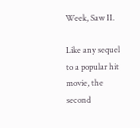Week, Saw II.

Like any sequel to a popular hit movie, the second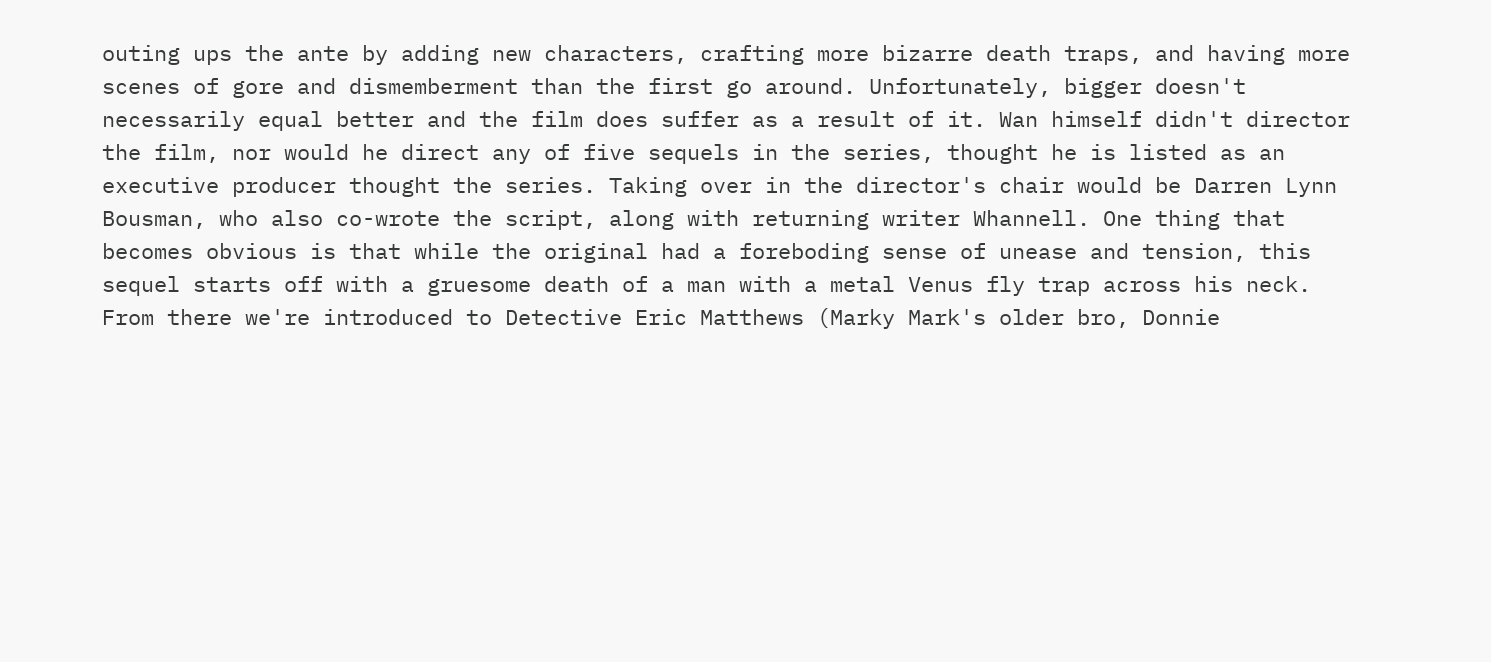outing ups the ante by adding new characters, crafting more bizarre death traps, and having more scenes of gore and dismemberment than the first go around. Unfortunately, bigger doesn't necessarily equal better and the film does suffer as a result of it. Wan himself didn't director the film, nor would he direct any of five sequels in the series, thought he is listed as an executive producer thought the series. Taking over in the director's chair would be Darren Lynn Bousman, who also co-wrote the script, along with returning writer Whannell. One thing that becomes obvious is that while the original had a foreboding sense of unease and tension, this sequel starts off with a gruesome death of a man with a metal Venus fly trap across his neck. From there we're introduced to Detective Eric Matthews (Marky Mark's older bro, Donnie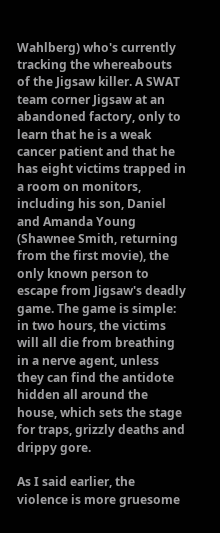Wahlberg) who's currently tracking the whereabouts of the Jigsaw killer. A SWAT team corner Jigsaw at an abandoned factory, only to learn that he is a weak cancer patient and that he has eight victims trapped in a room on monitors, including his son, Daniel and Amanda Young (Shawnee Smith, returning from the first movie), the only known person to escape from Jigsaw's deadly game. The game is simple: in two hours, the victims will all die from breathing in a nerve agent, unless they can find the antidote hidden all around the house, which sets the stage for traps, grizzly deaths and drippy gore.

As I said earlier, the violence is more gruesome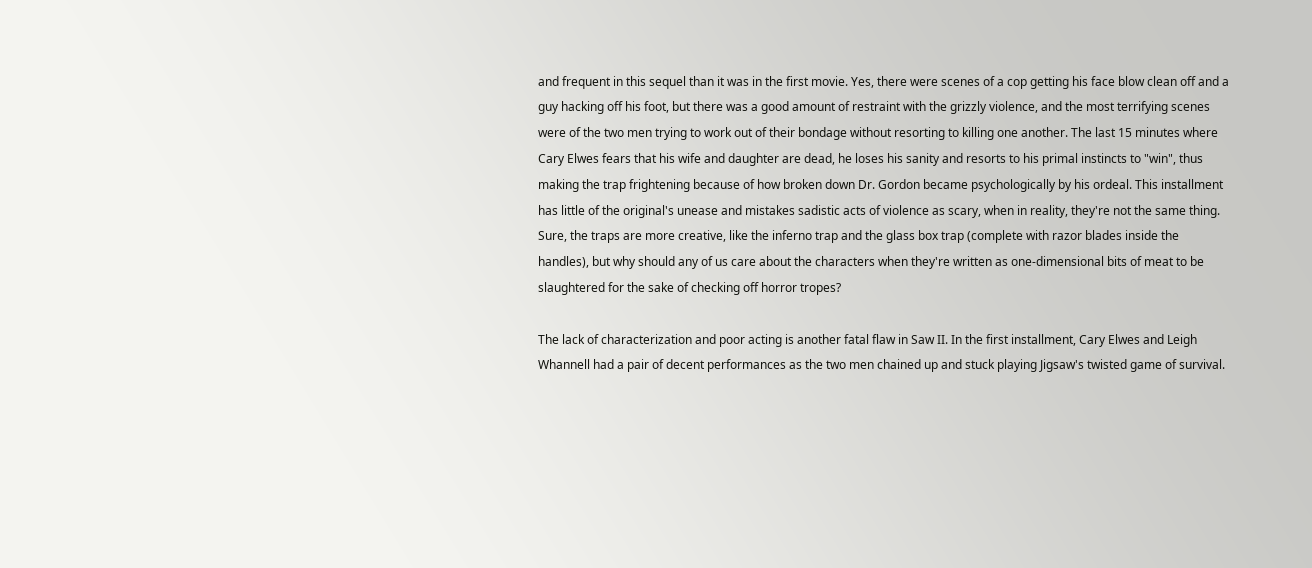and frequent in this sequel than it was in the first movie. Yes, there were scenes of a cop getting his face blow clean off and a guy hacking off his foot, but there was a good amount of restraint with the grizzly violence, and the most terrifying scenes were of the two men trying to work out of their bondage without resorting to killing one another. The last 15 minutes where Cary Elwes fears that his wife and daughter are dead, he loses his sanity and resorts to his primal instincts to "win", thus making the trap frightening because of how broken down Dr. Gordon became psychologically by his ordeal. This installment has little of the original's unease and mistakes sadistic acts of violence as scary, when in reality, they're not the same thing. Sure, the traps are more creative, like the inferno trap and the glass box trap (complete with razor blades inside the handles), but why should any of us care about the characters when they're written as one-dimensional bits of meat to be slaughtered for the sake of checking off horror tropes?

The lack of characterization and poor acting is another fatal flaw in Saw II. In the first installment, Cary Elwes and Leigh Whannell had a pair of decent performances as the two men chained up and stuck playing Jigsaw's twisted game of survival.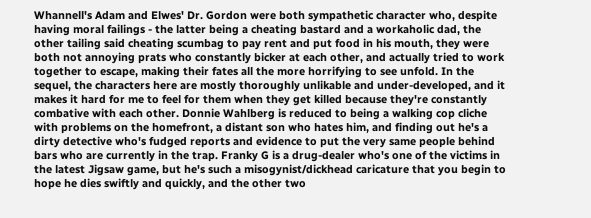Whannell's Adam and Elwes' Dr. Gordon were both sympathetic character who, despite having moral failings - the latter being a cheating bastard and a workaholic dad, the other tailing said cheating scumbag to pay rent and put food in his mouth, they were both not annoying prats who constantly bicker at each other, and actually tried to work together to escape, making their fates all the more horrifying to see unfold. In the sequel, the characters here are mostly thoroughly unlikable and under-developed, and it makes it hard for me to feel for them when they get killed because they're constantly combative with each other. Donnie Wahlberg is reduced to being a walking cop cliche with problems on the homefront, a distant son who hates him, and finding out he's a dirty detective who's fudged reports and evidence to put the very same people behind bars who are currently in the trap. Franky G is a drug-dealer who's one of the victims in the latest Jigsaw game, but he's such a misogynist/dickhead caricature that you begin to hope he dies swiftly and quickly, and the other two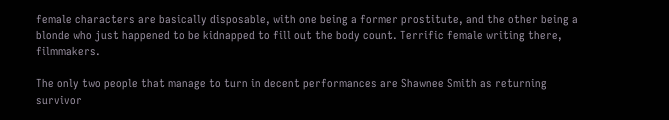female characters are basically disposable, with one being a former prostitute, and the other being a blonde who just happened to be kidnapped to fill out the body count. Terrific female writing there, filmmakers.

The only two people that manage to turn in decent performances are Shawnee Smith as returning survivor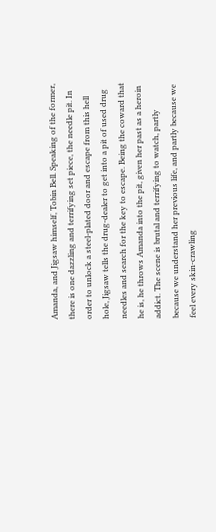Amanda, and Jigsaw himself, Tobin Bell. Speaking of the former, there is one dazzling and terrifying set piece, the needle pit. In order to unlock a steel-plated door and escape from this hell hole, Jigsaw tells the drug-dealer to get into a pit of used drug needles and search for the key to escape. Being the coward that he is, he throws Amanda into the pit, given her past as a heroin addict. The scene is brutal and terrifying to watch, partly because we understand her previous life, and partly because we feel every skin-crawling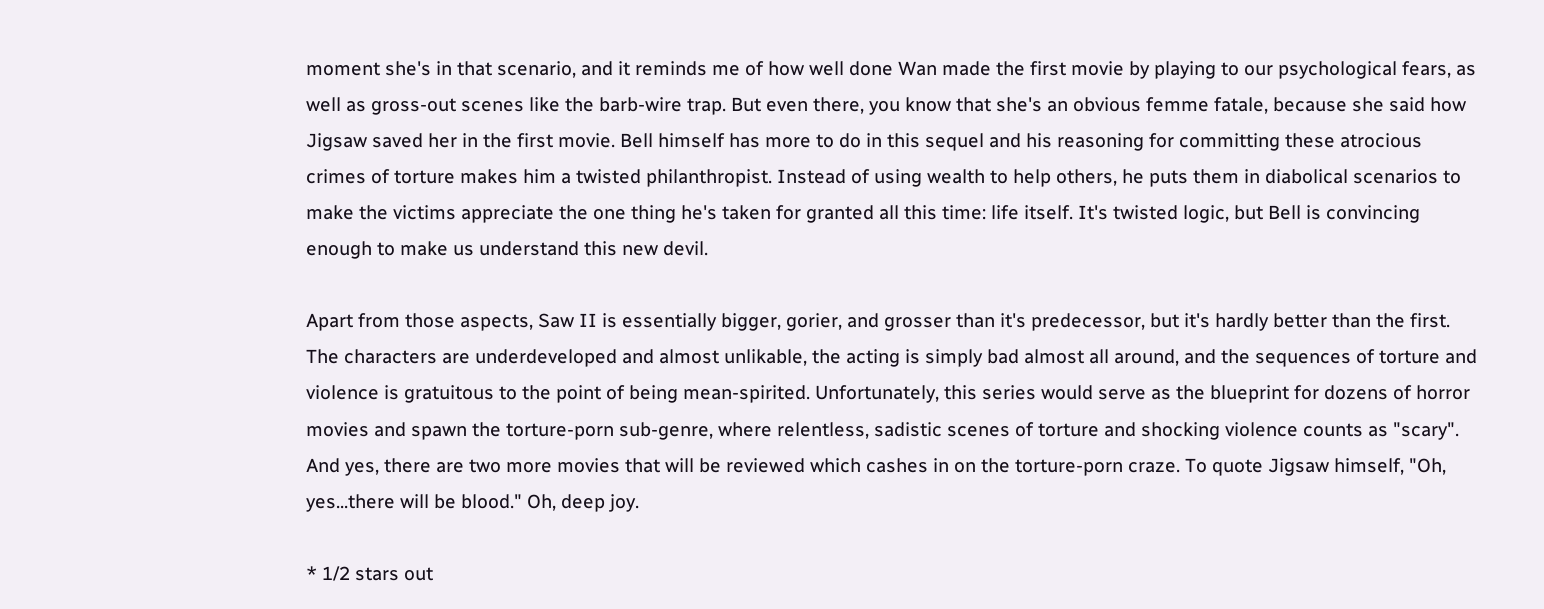moment she's in that scenario, and it reminds me of how well done Wan made the first movie by playing to our psychological fears, as well as gross-out scenes like the barb-wire trap. But even there, you know that she's an obvious femme fatale, because she said how Jigsaw saved her in the first movie. Bell himself has more to do in this sequel and his reasoning for committing these atrocious crimes of torture makes him a twisted philanthropist. Instead of using wealth to help others, he puts them in diabolical scenarios to make the victims appreciate the one thing he's taken for granted all this time: life itself. It's twisted logic, but Bell is convincing enough to make us understand this new devil.

Apart from those aspects, Saw II is essentially bigger, gorier, and grosser than it's predecessor, but it's hardly better than the first. The characters are underdeveloped and almost unlikable, the acting is simply bad almost all around, and the sequences of torture and violence is gratuitous to the point of being mean-spirited. Unfortunately, this series would serve as the blueprint for dozens of horror movies and spawn the torture-porn sub-genre, where relentless, sadistic scenes of torture and shocking violence counts as "scary". And yes, there are two more movies that will be reviewed which cashes in on the torture-porn craze. To quote Jigsaw himself, "Oh, yes...there will be blood." Oh, deep joy.

* 1/2 stars out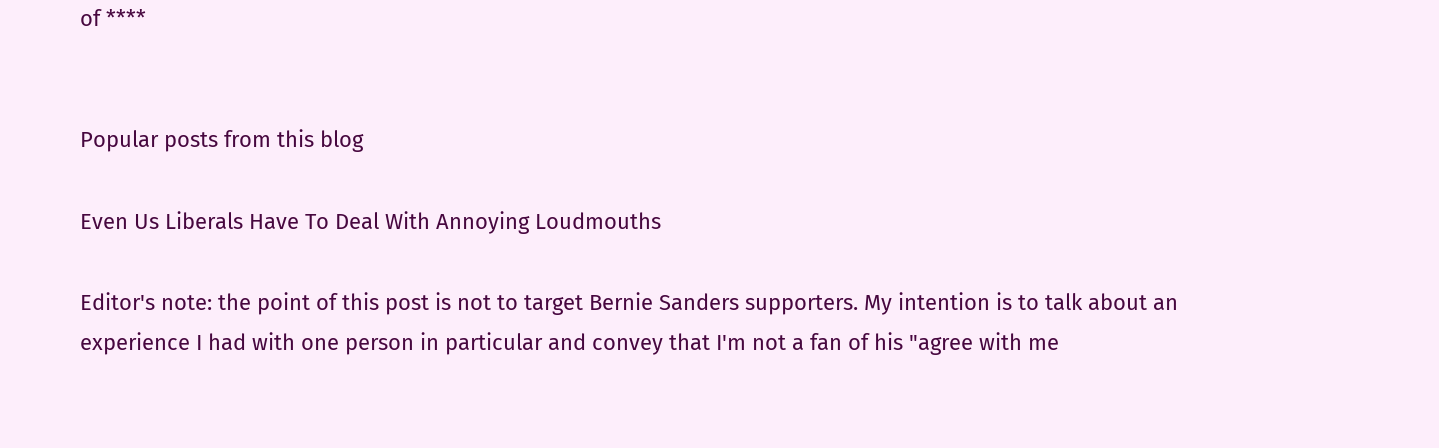of ****


Popular posts from this blog

Even Us Liberals Have To Deal With Annoying Loudmouths

Editor's note: the point of this post is not to target Bernie Sanders supporters. My intention is to talk about an experience I had with one person in particular and convey that I'm not a fan of his "agree with me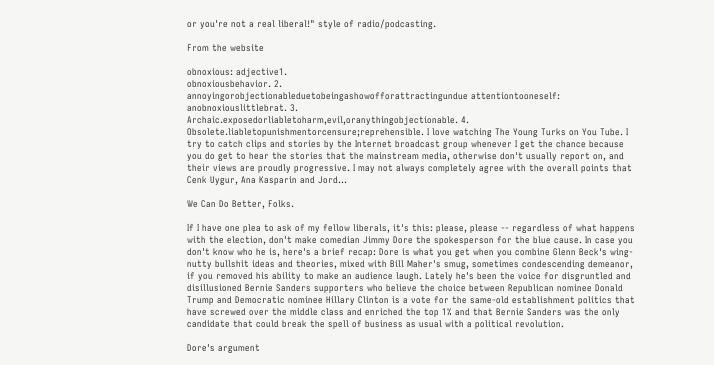or you're not a real liberal!" style of radio/podcasting.

From the website

obnoxious: adjective1.
obnoxiousbehavior. 2.
annoyingorobjectionableduetobeingashowofforattractingundue attentiontooneself:
anobnoxiouslittlebrat. 3.
Archaic.exposedorliabletoharm,evil,oranythingobjectionable. 4.
Obsolete.liabletopunishmentorcensure;reprehensible. I love watching The Young Turks on You Tube. I try to catch clips and stories by the Internet broadcast group whenever I get the chance because you do get to hear the stories that the mainstream media, otherwise don't usually report on, and their views are proudly progressive. I may not always completely agree with the overall points that Cenk Uygur, Ana Kasparin and Jord…

We Can Do Better, Folks.

If I have one plea to ask of my fellow liberals, it's this: please, please -- regardless of what happens with the election, don't make comedian Jimmy Dore the spokesperson for the blue cause. In case you don't know who he is, here's a brief recap: Dore is what you get when you combine Glenn Beck's wing-nutty bullshit ideas and theories, mixed with Bill Maher's smug, sometimes condescending demeanor, if you removed his ability to make an audience laugh. Lately he's been the voice for disgruntled and disillusioned Bernie Sanders supporters who believe the choice between Republican nominee Donald Trump and Democratic nominee Hillary Clinton is a vote for the same-old establishment politics that have screwed over the middle class and enriched the top 1% and that Bernie Sanders was the only candidate that could break the spell of business as usual with a political revolution.

Dore's argument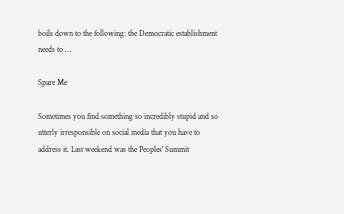boils down to the following: the Democratic establishment needs to …

Spare Me

Sometimes you find something so incredibly stupid and so utterly irresponsible on social media that you have to address it. Last weekend was the Peoples' Summit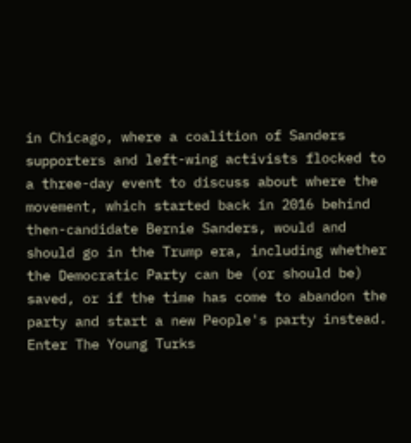in Chicago, where a coalition of Sanders supporters and left-wing activists flocked to a three-day event to discuss about where the movement, which started back in 2016 behind then-candidate Bernie Sanders, would and should go in the Trump era, including whether the Democratic Party can be (or should be) saved, or if the time has come to abandon the party and start a new People's party instead. Enter The Young Turks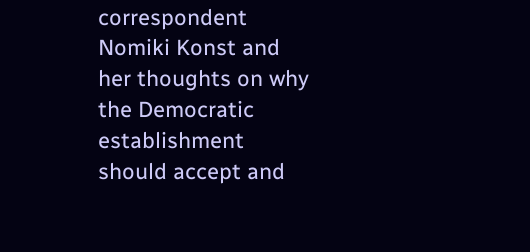correspondent Nomiki Konst and her thoughts on why the Democratic establishment should accept and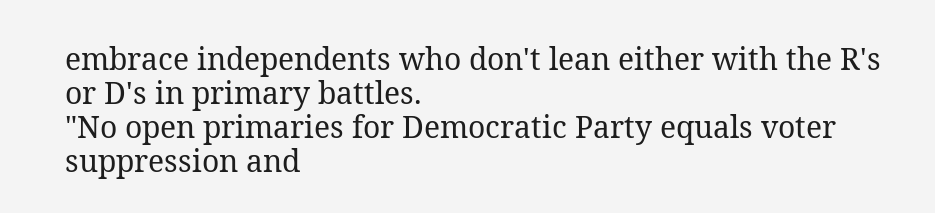embrace independents who don't lean either with the R's or D's in primary battles.
"No open primaries for Democratic Party equals voter suppression and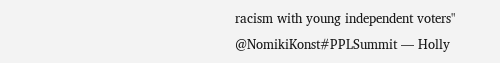racism with young independent voters" @NomikiKonst#PPLSummit — Holly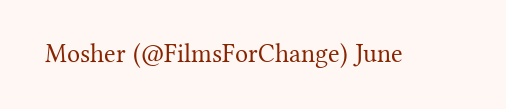Mosher (@FilmsForChange) June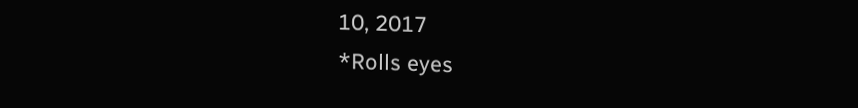10, 2017
*Rolls eyes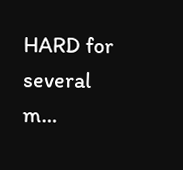HARD for several m…